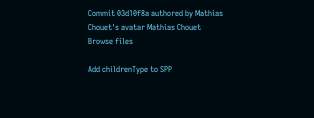Commit 03d10f8a authored by Mathias Chouet's avatar Mathias Chouet
Browse files

Add childrenType to SPP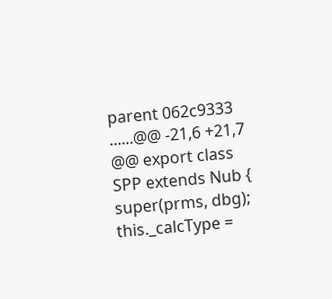parent 062c9333
......@@ -21,6 +21,7 @@ export class SPP extends Nub {
super(prms, dbg);
this._calcType =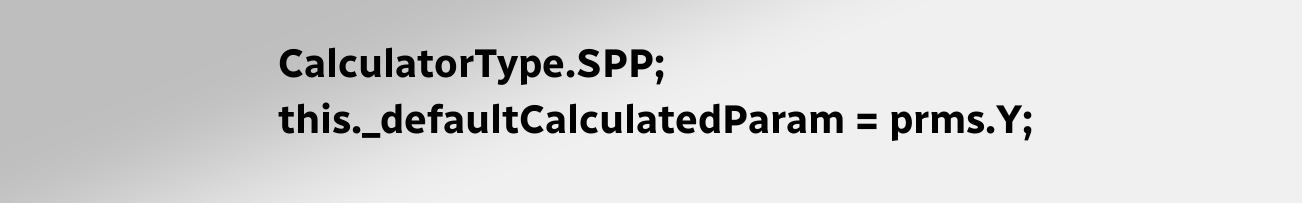CalculatorType.SPP;
this._defaultCalculatedParam = prms.Y;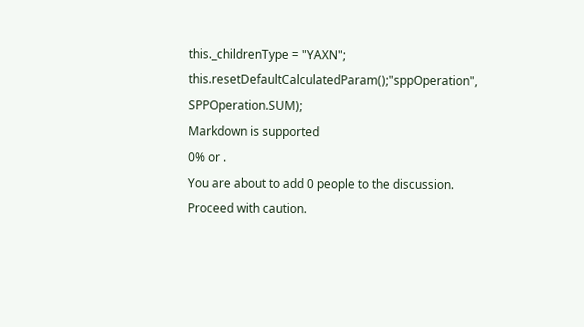this._childrenType = "YAXN";
this.resetDefaultCalculatedParam();"sppOperation", SPPOperation.SUM);
Markdown is supported
0% or .
You are about to add 0 people to the discussion. Proceed with caution.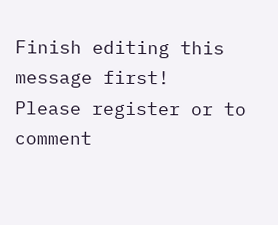Finish editing this message first!
Please register or to comment